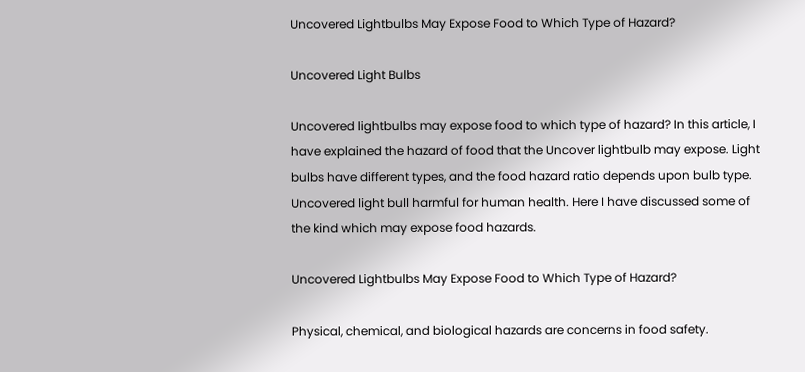Uncovered Lightbulbs May Expose Food to Which Type of Hazard?

Uncovered Light Bulbs

Uncovered lightbulbs may expose food to which type of hazard? In this article, I have explained the hazard of food that the Uncover lightbulb may expose. Light bulbs have different types, and the food hazard ratio depends upon bulb type. Uncovered light bull harmful for human health. Here I have discussed some of the kind which may expose food hazards.

Uncovered Lightbulbs May Expose Food to Which Type of Hazard?

Physical, chemical, and biological hazards are concerns in food safety.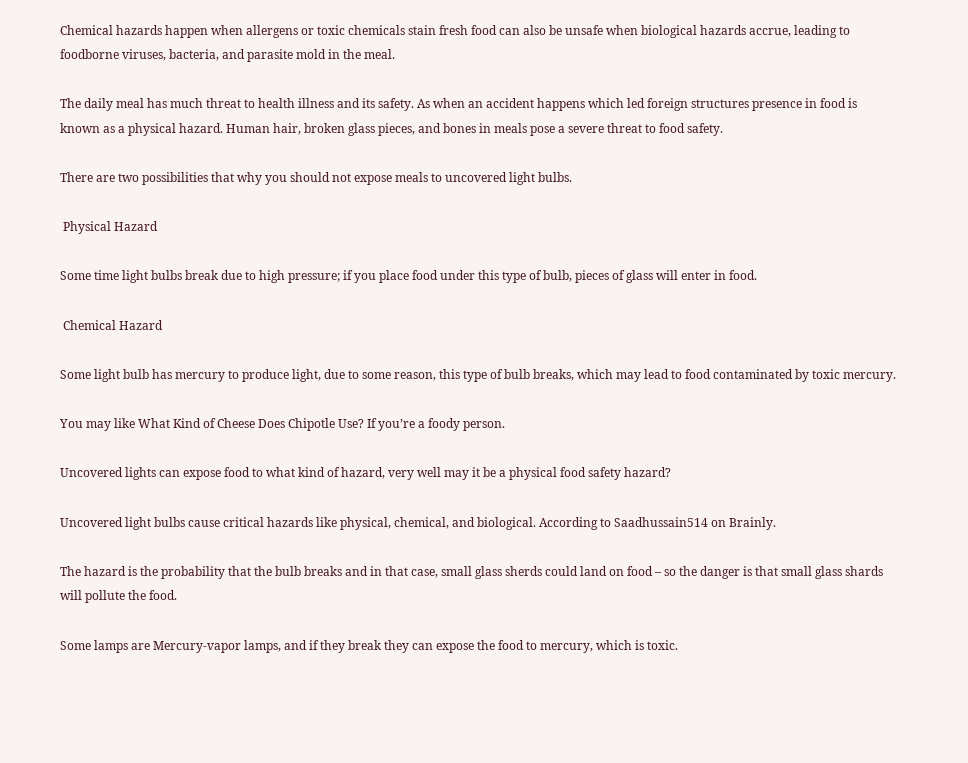Chemical hazards happen when allergens or toxic chemicals stain fresh food can also be unsafe when biological hazards accrue, leading to foodborne viruses, bacteria, and parasite mold in the meal.

The daily meal has much threat to health illness and its safety. As when an accident happens which led foreign structures presence in food is known as a physical hazard. Human hair, broken glass pieces, and bones in meals pose a severe threat to food safety.

There are two possibilities that why you should not expose meals to uncovered light bulbs.

 Physical Hazard

Some time light bulbs break due to high pressure; if you place food under this type of bulb, pieces of glass will enter in food.

 Chemical Hazard

Some light bulb has mercury to produce light, due to some reason, this type of bulb breaks, which may lead to food contaminated by toxic mercury.

You may like What Kind of Cheese Does Chipotle Use? If you’re a foody person.

Uncovered lights can expose food to what kind of hazard, very well may it be a physical food safety hazard?

Uncovered light bulbs cause critical hazards like physical, chemical, and biological. According to Saadhussain514 on Brainly.

The hazard is the probability that the bulb breaks and in that case, small glass sherds could land on food – so the danger is that small glass shards will pollute the food.

Some lamps are Mercury-vapor lamps, and if they break they can expose the food to mercury, which is toxic.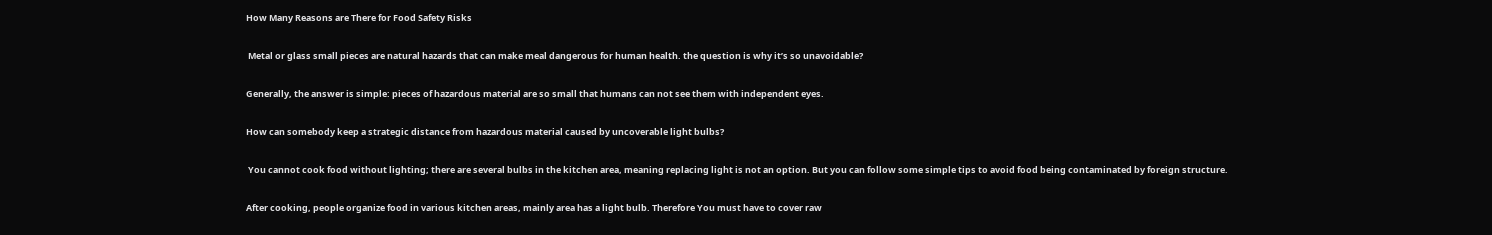How Many Reasons are There for Food Safety Risks

 Metal or glass small pieces are natural hazards that can make meal dangerous for human health. the question is why it’s so unavoidable?

Generally, the answer is simple: pieces of hazardous material are so small that humans can not see them with independent eyes.

How can somebody keep a strategic distance from hazardous material caused by uncoverable light bulbs?

 You cannot cook food without lighting; there are several bulbs in the kitchen area, meaning replacing light is not an option. But you can follow some simple tips to avoid food being contaminated by foreign structure.

After cooking, people organize food in various kitchen areas, mainly area has a light bulb. Therefore You must have to cover raw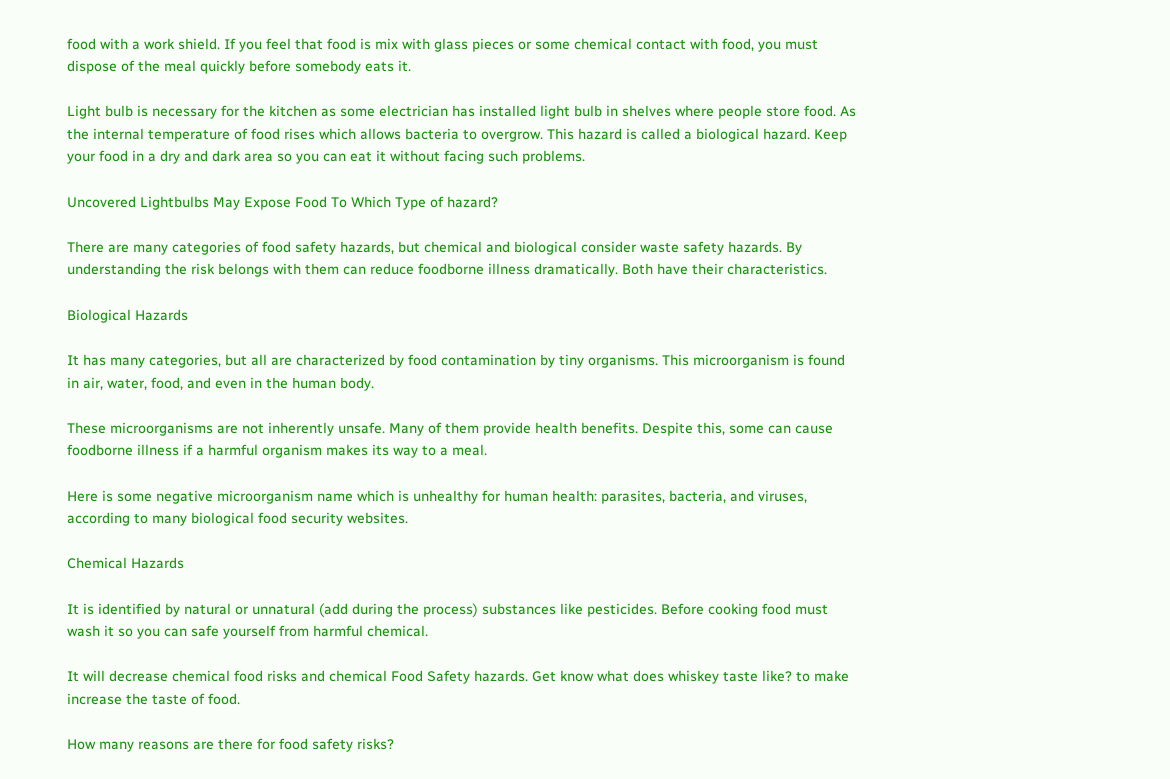food with a work shield. If you feel that food is mix with glass pieces or some chemical contact with food, you must dispose of the meal quickly before somebody eats it.

Light bulb is necessary for the kitchen as some electrician has installed light bulb in shelves where people store food. As the internal temperature of food rises which allows bacteria to overgrow. This hazard is called a biological hazard. Keep your food in a dry and dark area so you can eat it without facing such problems.

Uncovered Lightbulbs May Expose Food To Which Type of hazard?

There are many categories of food safety hazards, but chemical and biological consider waste safety hazards. By understanding the risk belongs with them can reduce foodborne illness dramatically. Both have their characteristics.

Biological Hazards

It has many categories, but all are characterized by food contamination by tiny organisms. This microorganism is found in air, water, food, and even in the human body.

These microorganisms are not inherently unsafe. Many of them provide health benefits. Despite this, some can cause foodborne illness if a harmful organism makes its way to a meal.

Here is some negative microorganism name which is unhealthy for human health: parasites, bacteria, and viruses, according to many biological food security websites.

Chemical Hazards

It is identified by natural or unnatural (add during the process) substances like pesticides. Before cooking food must wash it so you can safe yourself from harmful chemical.

It will decrease chemical food risks and chemical Food Safety hazards. Get know what does whiskey taste like? to make increase the taste of food.

How many reasons are there for food safety risks?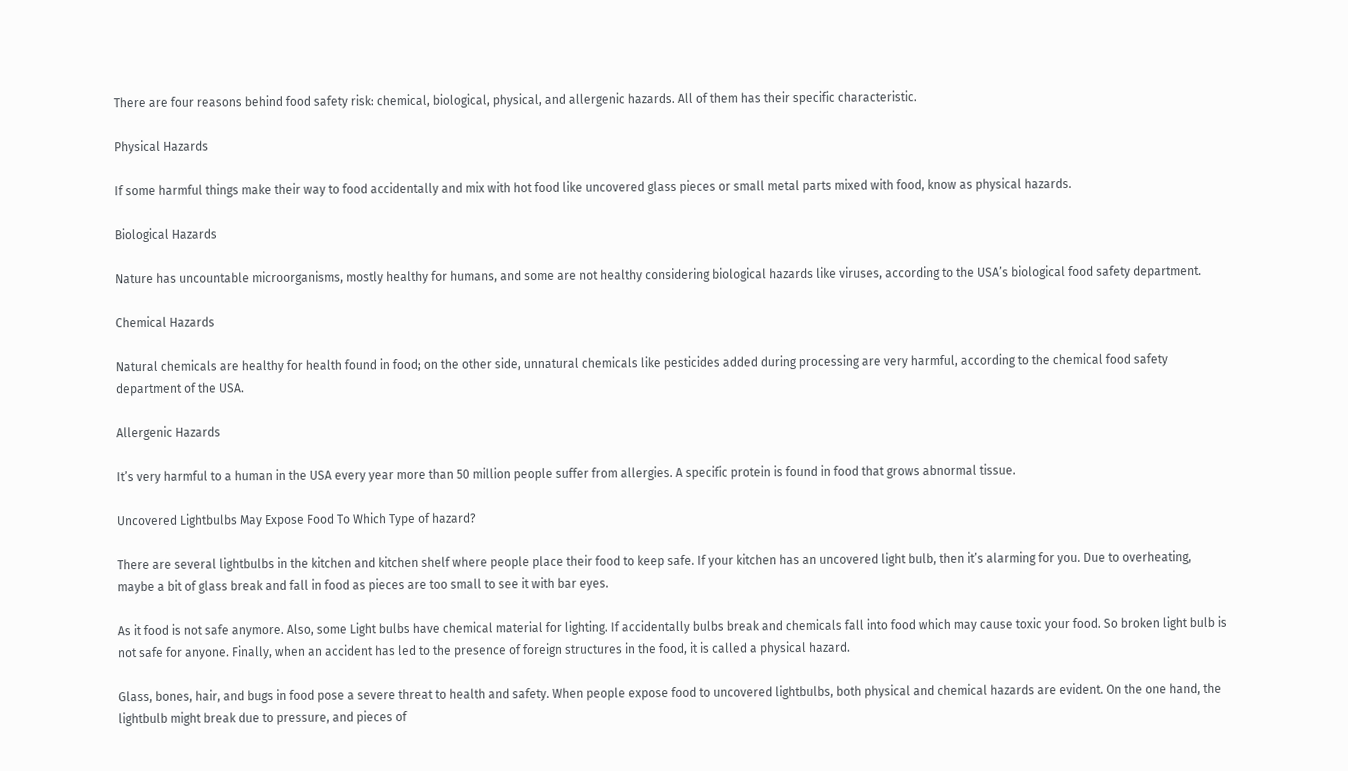There are four reasons behind food safety risk: chemical, biological, physical, and allergenic hazards. All of them has their specific characteristic.

Physical Hazards

If some harmful things make their way to food accidentally and mix with hot food like uncovered glass pieces or small metal parts mixed with food, know as physical hazards.

Biological Hazards

Nature has uncountable microorganisms, mostly healthy for humans, and some are not healthy considering biological hazards like viruses, according to the USA’s biological food safety department.

Chemical Hazards

Natural chemicals are healthy for health found in food; on the other side, unnatural chemicals like pesticides added during processing are very harmful, according to the chemical food safety department of the USA.

Allergenic Hazards

It’s very harmful to a human in the USA every year more than 50 million people suffer from allergies. A specific protein is found in food that grows abnormal tissue.

Uncovered Lightbulbs May Expose Food To Which Type of hazard?

There are several lightbulbs in the kitchen and kitchen shelf where people place their food to keep safe. If your kitchen has an uncovered light bulb, then it’s alarming for you. Due to overheating, maybe a bit of glass break and fall in food as pieces are too small to see it with bar eyes.

As it food is not safe anymore. Also, some Light bulbs have chemical material for lighting. If accidentally bulbs break and chemicals fall into food which may cause toxic your food. So broken light bulb is not safe for anyone. Finally, when an accident has led to the presence of foreign structures in the food, it is called a physical hazard.

Glass, bones, hair, and bugs in food pose a severe threat to health and safety. When people expose food to uncovered lightbulbs, both physical and chemical hazards are evident. On the one hand, the lightbulb might break due to pressure, and pieces of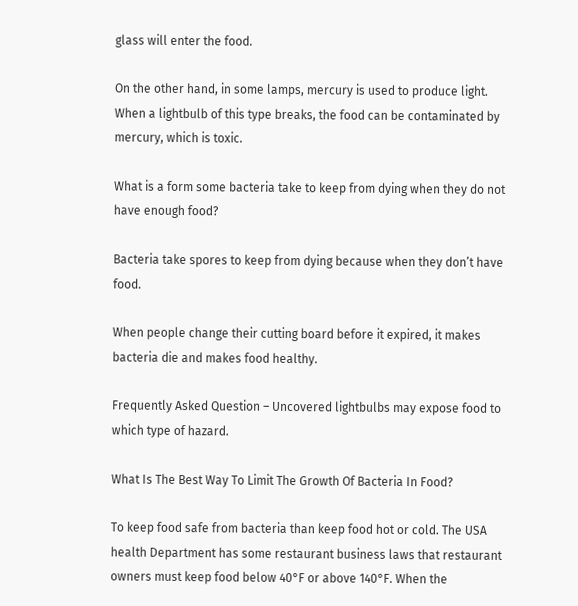glass will enter the food.

On the other hand, in some lamps, mercury is used to produce light. When a lightbulb of this type breaks, the food can be contaminated by mercury, which is toxic.

What is a form some bacteria take to keep from dying when they do not have enough food?

Bacteria take spores to keep from dying because when they don’t have food.

When people change their cutting board before it expired, it makes bacteria die and makes food healthy.

Frequently Asked Question – Uncovered lightbulbs may expose food to which type of hazard.

What Is The Best Way To Limit The Growth Of Bacteria In Food?

To keep food safe from bacteria than keep food hot or cold. The USA health Department has some restaurant business laws that restaurant owners must keep food below 40°F or above 140°F. When the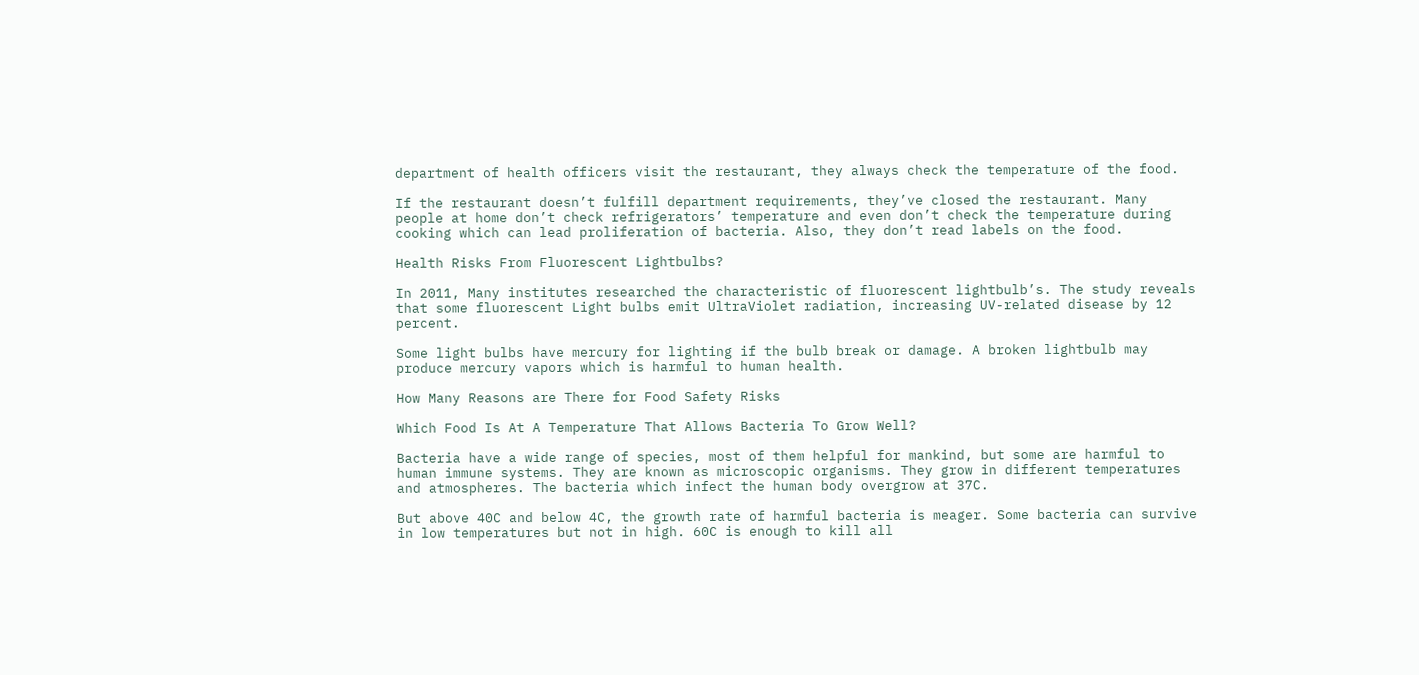department of health officers visit the restaurant, they always check the temperature of the food.

If the restaurant doesn’t fulfill department requirements, they’ve closed the restaurant. Many people at home don’t check refrigerators’ temperature and even don’t check the temperature during cooking which can lead proliferation of bacteria. Also, they don’t read labels on the food.

Health Risks From Fluorescent Lightbulbs?

In 2011, Many institutes researched the characteristic of fluorescent lightbulb’s. The study reveals that some fluorescent Light bulbs emit UltraViolet radiation, increasing UV-related disease by 12 percent.

Some light bulbs have mercury for lighting if the bulb break or damage. A broken lightbulb may produce mercury vapors which is harmful to human health.

How Many Reasons are There for Food Safety Risks

Which Food Is At A Temperature That Allows Bacteria To Grow Well?

Bacteria have a wide range of species, most of them helpful for mankind, but some are harmful to human immune systems. They are known as microscopic organisms. They grow in different temperatures and atmospheres. The bacteria which infect the human body overgrow at 37C.

But above 40C and below 4C, the growth rate of harmful bacteria is meager. Some bacteria can survive in low temperatures but not in high. 60C is enough to kill all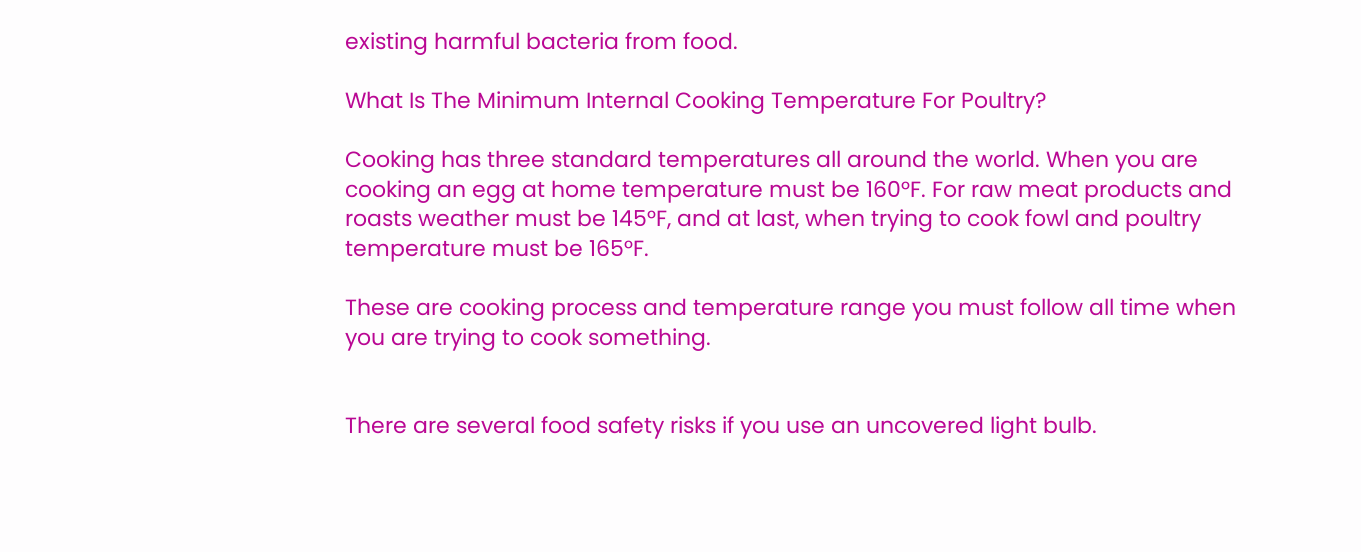existing harmful bacteria from food.

What Is The Minimum Internal Cooking Temperature For Poultry?

Cooking has three standard temperatures all around the world. When you are cooking an egg at home temperature must be 160°F. For raw meat products and roasts weather must be 145°F, and at last, when trying to cook fowl and poultry temperature must be 165°F.

These are cooking process and temperature range you must follow all time when you are trying to cook something.


There are several food safety risks if you use an uncovered light bulb.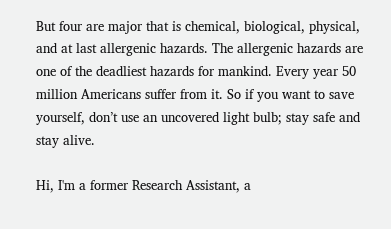But four are major that is chemical, biological, physical, and at last allergenic hazards. The allergenic hazards are one of the deadliest hazards for mankind. Every year 50 million Americans suffer from it. So if you want to save yourself, don’t use an uncovered light bulb; stay safe and stay alive.

Hi, I'm a former Research Assistant, a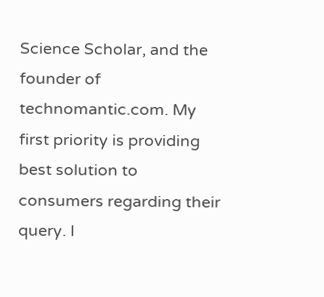Science Scholar, and the founder of technomantic.com. My first priority is providing best solution to consumers regarding their query. I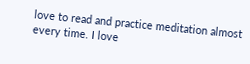love to read and practice meditation almost every time. I love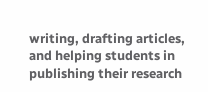writing, drafting articles, and helping students in publishing their research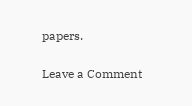papers.

Leave a Comment